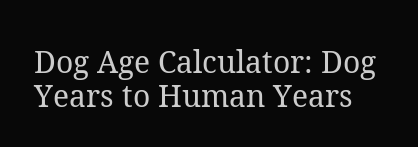Dog Age Calculator: Dog Years to Human Years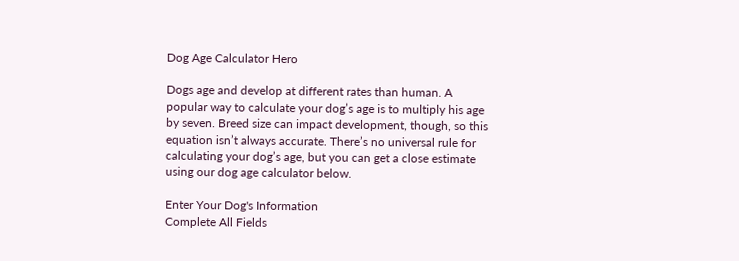Dog Age Calculator Hero

Dogs age and develop at different rates than human. A popular way to calculate your dog’s age is to multiply his age by seven. Breed size can impact development, though, so this equation isn’t always accurate. There’s no universal rule for calculating your dog’s age, but you can get a close estimate using our dog age calculator below.

Enter Your Dog's Information
Complete All Fields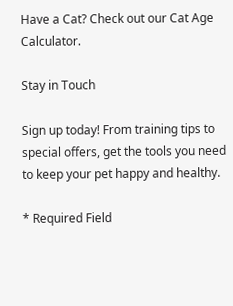Have a Cat? Check out our Cat Age Calculator.

Stay in Touch

Sign up today! From training tips to special offers, get the tools you need to keep your pet happy and healthy.

* Required Field